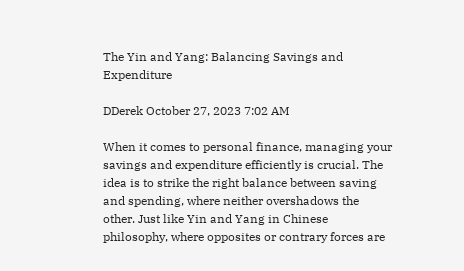The Yin and Yang: Balancing Savings and Expenditure

DDerek October 27, 2023 7:02 AM

When it comes to personal finance, managing your savings and expenditure efficiently is crucial. The idea is to strike the right balance between saving and spending, where neither overshadows the other. Just like Yin and Yang in Chinese philosophy, where opposites or contrary forces are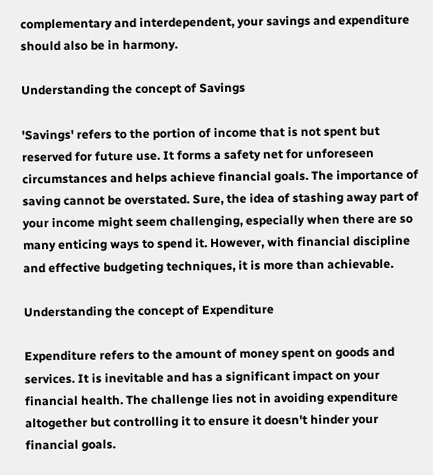complementary and interdependent, your savings and expenditure should also be in harmony.

Understanding the concept of Savings

'Savings' refers to the portion of income that is not spent but reserved for future use. It forms a safety net for unforeseen circumstances and helps achieve financial goals. The importance of saving cannot be overstated. Sure, the idea of stashing away part of your income might seem challenging, especially when there are so many enticing ways to spend it. However, with financial discipline and effective budgeting techniques, it is more than achievable.

Understanding the concept of Expenditure

Expenditure refers to the amount of money spent on goods and services. It is inevitable and has a significant impact on your financial health. The challenge lies not in avoiding expenditure altogether but controlling it to ensure it doesn't hinder your financial goals.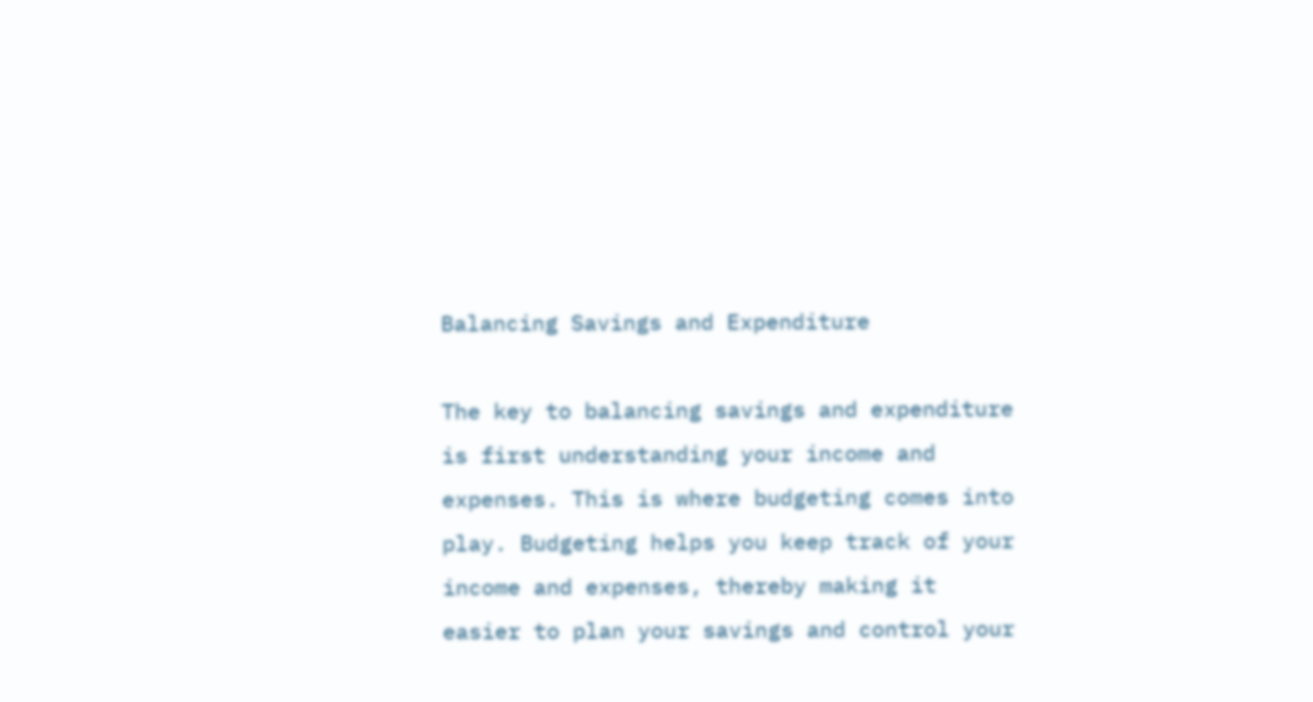Balancing Savings and Expenditure

The key to balancing savings and expenditure is first understanding your income and expenses. This is where budgeting comes into play. Budgeting helps you keep track of your income and expenses, thereby making it easier to plan your savings and control your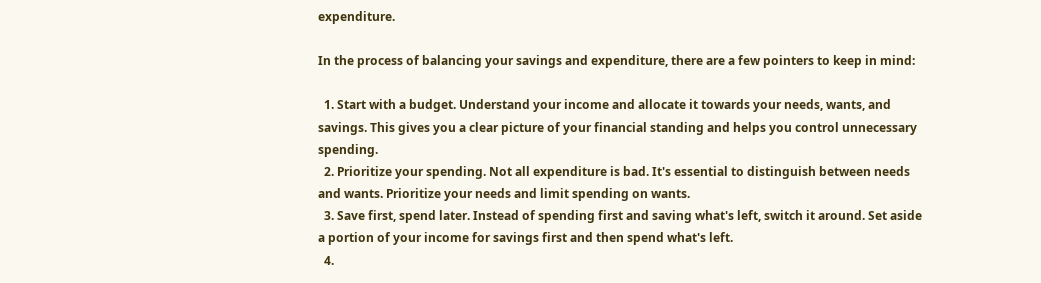expenditure.

In the process of balancing your savings and expenditure, there are a few pointers to keep in mind:

  1. Start with a budget. Understand your income and allocate it towards your needs, wants, and savings. This gives you a clear picture of your financial standing and helps you control unnecessary spending.
  2. Prioritize your spending. Not all expenditure is bad. It's essential to distinguish between needs and wants. Prioritize your needs and limit spending on wants.
  3. Save first, spend later. Instead of spending first and saving what's left, switch it around. Set aside a portion of your income for savings first and then spend what's left.
  4.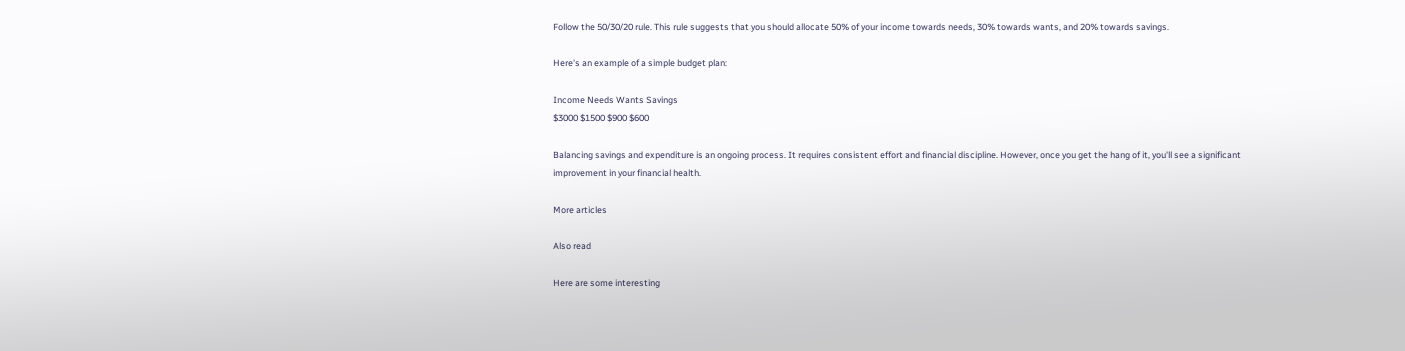Follow the 50/30/20 rule. This rule suggests that you should allocate 50% of your income towards needs, 30% towards wants, and 20% towards savings.

Here's an example of a simple budget plan:

Income Needs Wants Savings
$3000 $1500 $900 $600

Balancing savings and expenditure is an ongoing process. It requires consistent effort and financial discipline. However, once you get the hang of it, you'll see a significant improvement in your financial health.

More articles

Also read

Here are some interesting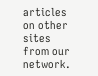articles on other sites from our network.